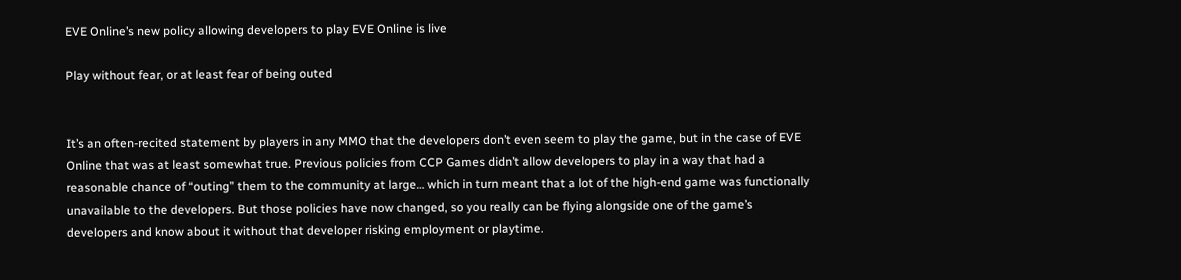EVE Online’s new policy allowing developers to play EVE Online is live

Play without fear, or at least fear of being outed


It’s an often-recited statement by players in any MMO that the developers don’t even seem to play the game, but in the case of EVE Online that was at least somewhat true. Previous policies from CCP Games didn’t allow developers to play in a way that had a reasonable chance of “outing” them to the community at large… which in turn meant that a lot of the high-end game was functionally unavailable to the developers. But those policies have now changed, so you really can be flying alongside one of the game’s developers and know about it without that developer risking employment or playtime.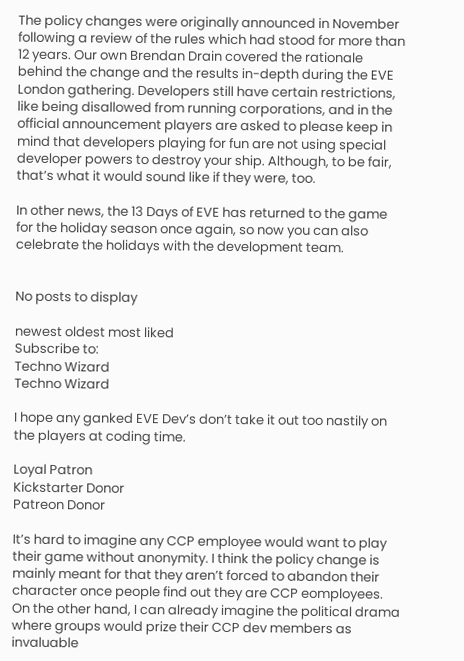The policy changes were originally announced in November following a review of the rules which had stood for more than 12 years. Our own Brendan Drain covered the rationale behind the change and the results in-depth during the EVE London gathering. Developers still have certain restrictions, like being disallowed from running corporations, and in the official announcement players are asked to please keep in mind that developers playing for fun are not using special developer powers to destroy your ship. Although, to be fair, that’s what it would sound like if they were, too.

In other news, the 13 Days of EVE has returned to the game for the holiday season once again, so now you can also celebrate the holidays with the development team.


No posts to display

newest oldest most liked
Subscribe to:
Techno Wizard
Techno Wizard

I hope any ganked EVE Dev’s don’t take it out too nastily on the players at coding time.

Loyal Patron
Kickstarter Donor
Patreon Donor

It’s hard to imagine any CCP employee would want to play their game without anonymity. I think the policy change is mainly meant for that they aren’t forced to abandon their character once people find out they are CCP eomployees. On the other hand, I can already imagine the political drama where groups would prize their CCP dev members as invaluable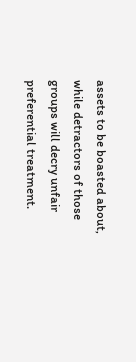assets to be boasted about, while detractors of those groups will decry unfair preferential treatment.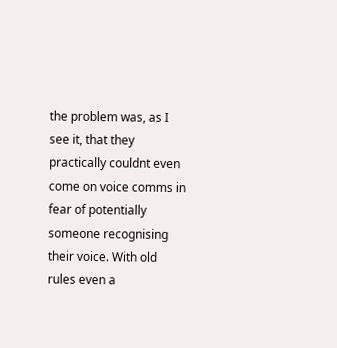the problem was, as I see it, that they practically couldnt even come on voice comms in fear of potentially someone recognising their voice. With old rules even a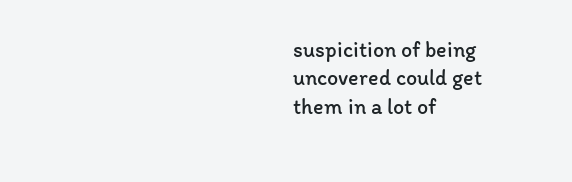suspicition of being uncovered could get them in a lot of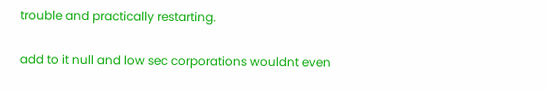trouble and practically restarting.

add to it null and low sec corporations wouldnt even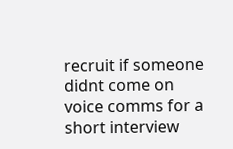recruit if someone didnt come on voice comms for a short interview